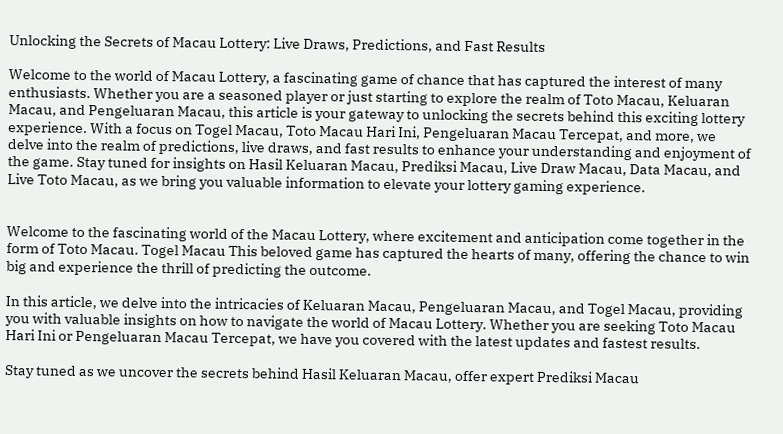Unlocking the Secrets of Macau Lottery: Live Draws, Predictions, and Fast Results

Welcome to the world of Macau Lottery, a fascinating game of chance that has captured the interest of many enthusiasts. Whether you are a seasoned player or just starting to explore the realm of Toto Macau, Keluaran Macau, and Pengeluaran Macau, this article is your gateway to unlocking the secrets behind this exciting lottery experience. With a focus on Togel Macau, Toto Macau Hari Ini, Pengeluaran Macau Tercepat, and more, we delve into the realm of predictions, live draws, and fast results to enhance your understanding and enjoyment of the game. Stay tuned for insights on Hasil Keluaran Macau, Prediksi Macau, Live Draw Macau, Data Macau, and Live Toto Macau, as we bring you valuable information to elevate your lottery gaming experience.


Welcome to the fascinating world of the Macau Lottery, where excitement and anticipation come together in the form of Toto Macau. Togel Macau This beloved game has captured the hearts of many, offering the chance to win big and experience the thrill of predicting the outcome.

In this article, we delve into the intricacies of Keluaran Macau, Pengeluaran Macau, and Togel Macau, providing you with valuable insights on how to navigate the world of Macau Lottery. Whether you are seeking Toto Macau Hari Ini or Pengeluaran Macau Tercepat, we have you covered with the latest updates and fastest results.

Stay tuned as we uncover the secrets behind Hasil Keluaran Macau, offer expert Prediksi Macau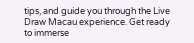tips, and guide you through the Live Draw Macau experience. Get ready to immerse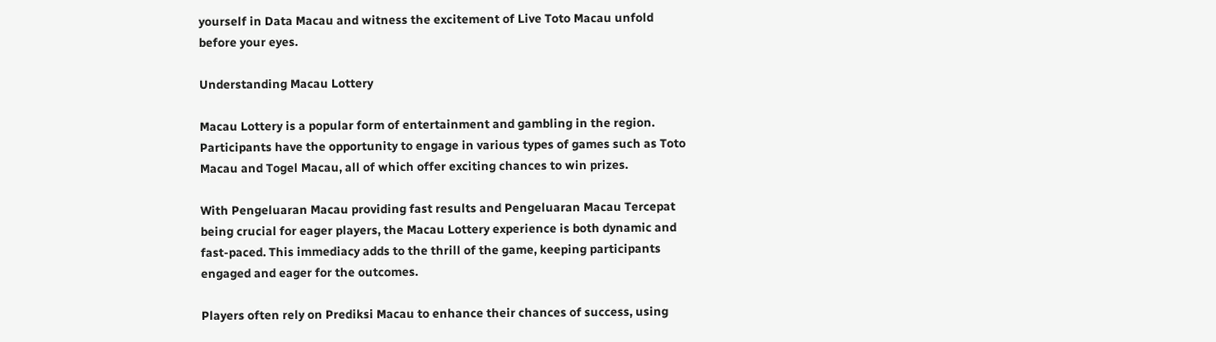yourself in Data Macau and witness the excitement of Live Toto Macau unfold before your eyes.

Understanding Macau Lottery

Macau Lottery is a popular form of entertainment and gambling in the region. Participants have the opportunity to engage in various types of games such as Toto Macau and Togel Macau, all of which offer exciting chances to win prizes.

With Pengeluaran Macau providing fast results and Pengeluaran Macau Tercepat being crucial for eager players, the Macau Lottery experience is both dynamic and fast-paced. This immediacy adds to the thrill of the game, keeping participants engaged and eager for the outcomes.

Players often rely on Prediksi Macau to enhance their chances of success, using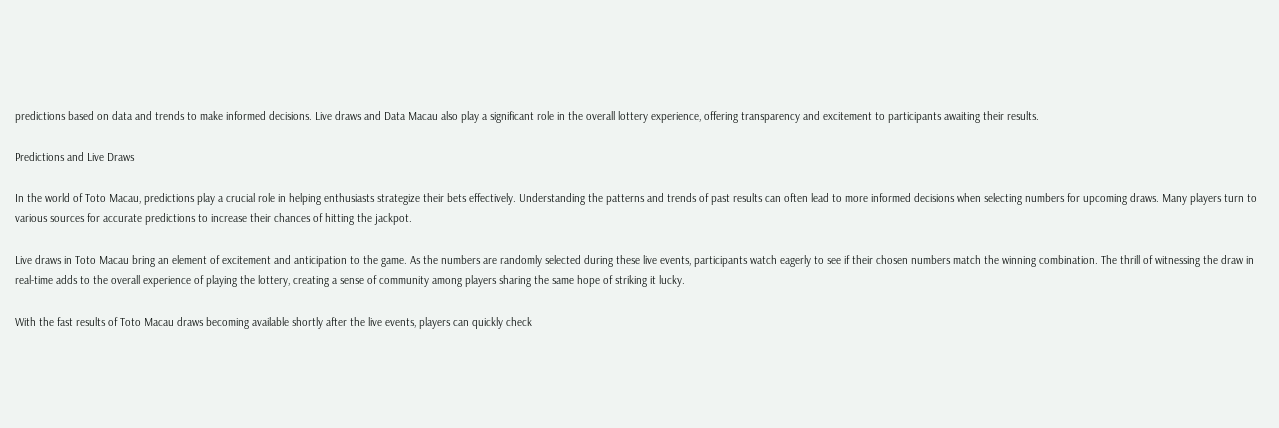predictions based on data and trends to make informed decisions. Live draws and Data Macau also play a significant role in the overall lottery experience, offering transparency and excitement to participants awaiting their results.

Predictions and Live Draws

In the world of Toto Macau, predictions play a crucial role in helping enthusiasts strategize their bets effectively. Understanding the patterns and trends of past results can often lead to more informed decisions when selecting numbers for upcoming draws. Many players turn to various sources for accurate predictions to increase their chances of hitting the jackpot.

Live draws in Toto Macau bring an element of excitement and anticipation to the game. As the numbers are randomly selected during these live events, participants watch eagerly to see if their chosen numbers match the winning combination. The thrill of witnessing the draw in real-time adds to the overall experience of playing the lottery, creating a sense of community among players sharing the same hope of striking it lucky.

With the fast results of Toto Macau draws becoming available shortly after the live events, players can quickly check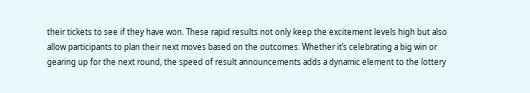their tickets to see if they have won. These rapid results not only keep the excitement levels high but also allow participants to plan their next moves based on the outcomes. Whether it’s celebrating a big win or gearing up for the next round, the speed of result announcements adds a dynamic element to the lottery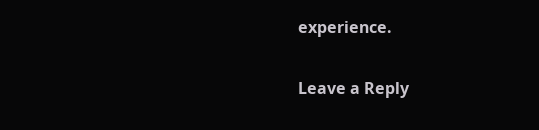experience.

Leave a Reply